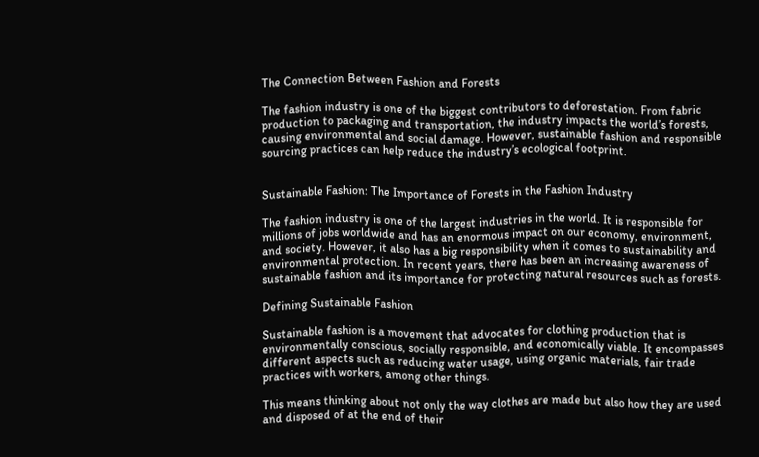The Connection Between Fashion and Forests

The fashion industry is one of the biggest contributors to deforestation. From fabric production to packaging and transportation, the industry impacts the world’s forests, causing environmental and social damage. However, sustainable fashion and responsible sourcing practices can help reduce the industry’s ecological footprint.


Sustainable Fashion: The Importance of Forests in the Fashion Industry

The fashion industry is one of the largest industries in the world. It is responsible for millions of jobs worldwide and has an enormous impact on our economy, environment, and society. However, it also has a big responsibility when it comes to sustainability and environmental protection. In recent years, there has been an increasing awareness of sustainable fashion and its importance for protecting natural resources such as forests.

Defining Sustainable Fashion

Sustainable fashion is a movement that advocates for clothing production that is environmentally conscious, socially responsible, and economically viable. It encompasses different aspects such as reducing water usage, using organic materials, fair trade practices with workers, among other things.

This means thinking about not only the way clothes are made but also how they are used and disposed of at the end of their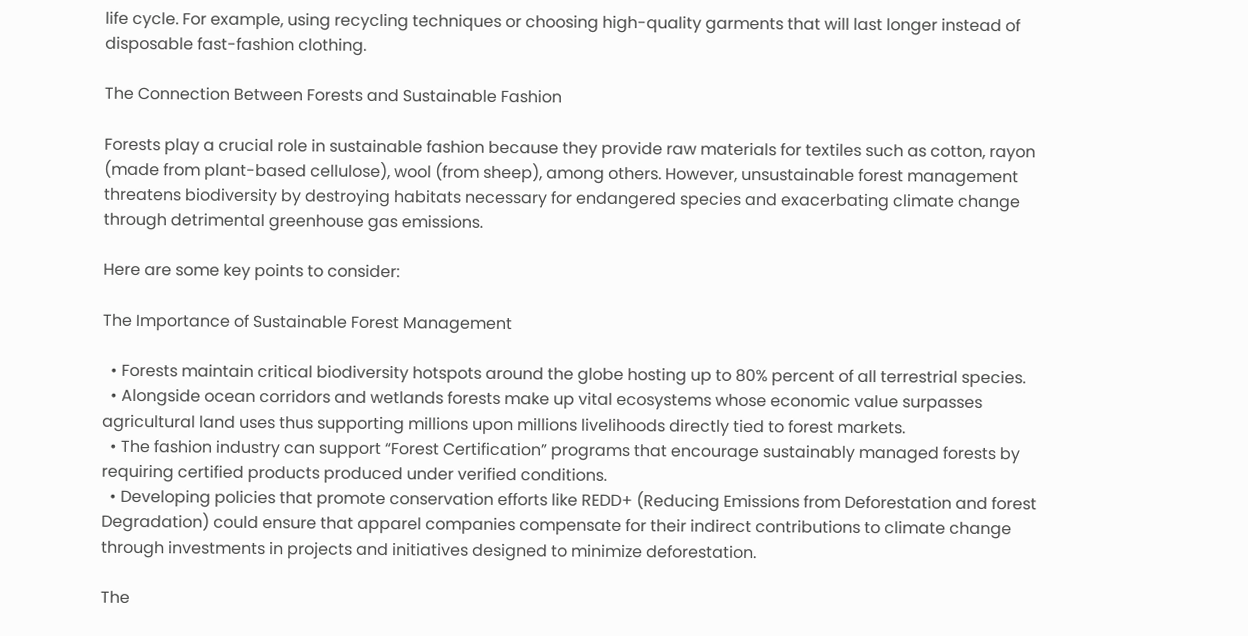life cycle. For example, using recycling techniques or choosing high-quality garments that will last longer instead of disposable fast-fashion clothing.

The Connection Between Forests and Sustainable Fashion

Forests play a crucial role in sustainable fashion because they provide raw materials for textiles such as cotton, rayon (made from plant-based cellulose), wool (from sheep), among others. However, unsustainable forest management threatens biodiversity by destroying habitats necessary for endangered species and exacerbating climate change through detrimental greenhouse gas emissions.

Here are some key points to consider:

The Importance of Sustainable Forest Management

  • Forests maintain critical biodiversity hotspots around the globe hosting up to 80% percent of all terrestrial species.
  • Alongside ocean corridors and wetlands forests make up vital ecosystems whose economic value surpasses agricultural land uses thus supporting millions upon millions livelihoods directly tied to forest markets.
  • The fashion industry can support “Forest Certification” programs that encourage sustainably managed forests by requiring certified products produced under verified conditions.
  • Developing policies that promote conservation efforts like REDD+ (Reducing Emissions from Deforestation and forest Degradation) could ensure that apparel companies compensate for their indirect contributions to climate change through investments in projects and initiatives designed to minimize deforestation.

The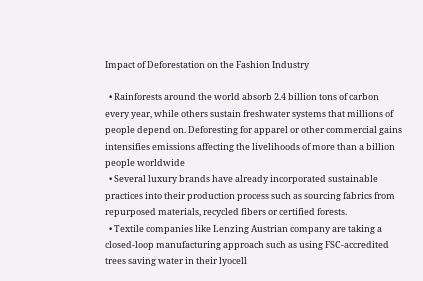Impact of Deforestation on the Fashion Industry

  • Rainforests around the world absorb 2.4 billion tons of carbon every year, while others sustain freshwater systems that millions of people depend on. Deforesting for apparel or other commercial gains intensifies emissions affecting the livelihoods of more than a billion people worldwide
  • Several luxury brands have already incorporated sustainable practices into their production process such as sourcing fabrics from repurposed materials, recycled fibers or certified forests.
  • Textile companies like Lenzing Austrian company are taking a closed-loop manufacturing approach such as using FSC-accredited trees saving water in their lyocell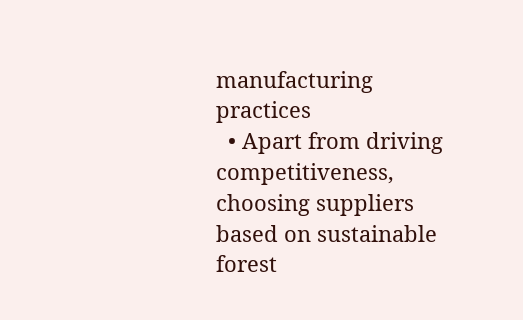manufacturing practices
  • Apart from driving competitiveness, choosing suppliers based on sustainable forest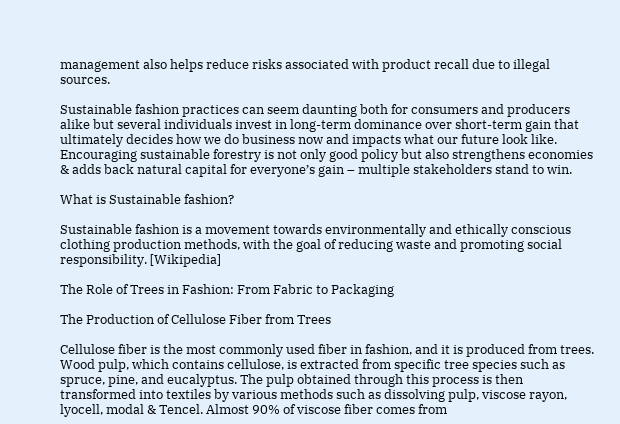management also helps reduce risks associated with product recall due to illegal sources.

Sustainable fashion practices can seem daunting both for consumers and producers alike but several individuals invest in long-term dominance over short-term gain that ultimately decides how we do business now and impacts what our future look like. Encouraging sustainable forestry is not only good policy but also strengthens economies & adds back natural capital for everyone’s gain – multiple stakeholders stand to win.

What is Sustainable fashion?

Sustainable fashion is a movement towards environmentally and ethically conscious clothing production methods, with the goal of reducing waste and promoting social responsibility. [Wikipedia]

The Role of Trees in Fashion: From Fabric to Packaging

The Production of Cellulose Fiber from Trees

Cellulose fiber is the most commonly used fiber in fashion, and it is produced from trees. Wood pulp, which contains cellulose, is extracted from specific tree species such as spruce, pine, and eucalyptus. The pulp obtained through this process is then transformed into textiles by various methods such as dissolving pulp, viscose rayon, lyocell, modal & Tencel. Almost 90% of viscose fiber comes from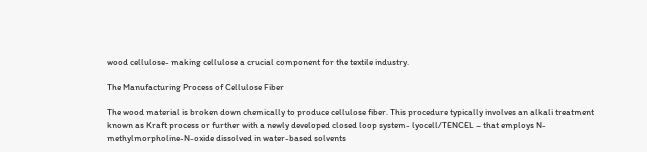wood cellulose- making cellulose a crucial component for the textile industry.

The Manufacturing Process of Cellulose Fiber

The wood material is broken down chemically to produce cellulose fiber. This procedure typically involves an alkali treatment known as Kraft process or further with a newly developed closed loop system- lyocell/TENCEL – that employs N-methylmorpholine-N-oxide dissolved in water-based solvents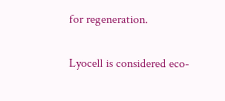for regeneration.

Lyocell is considered eco-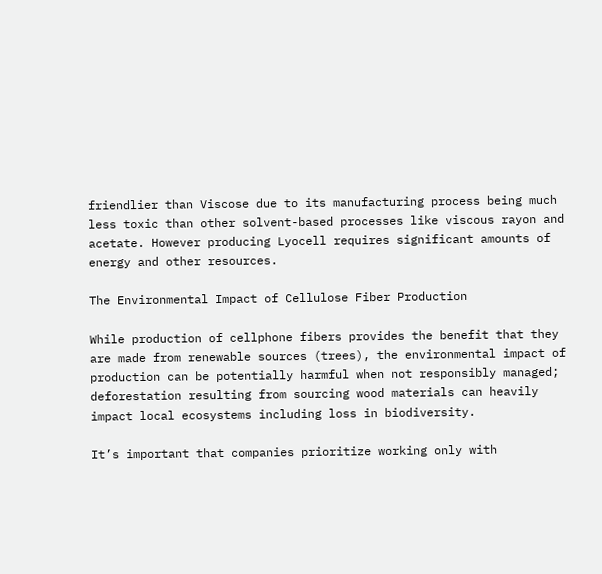friendlier than Viscose due to its manufacturing process being much less toxic than other solvent-based processes like viscous rayon and acetate. However producing Lyocell requires significant amounts of energy and other resources.

The Environmental Impact of Cellulose Fiber Production

While production of cellphone fibers provides the benefit that they are made from renewable sources (trees), the environmental impact of production can be potentially harmful when not responsibly managed; deforestation resulting from sourcing wood materials can heavily impact local ecosystems including loss in biodiversity.

It’s important that companies prioritize working only with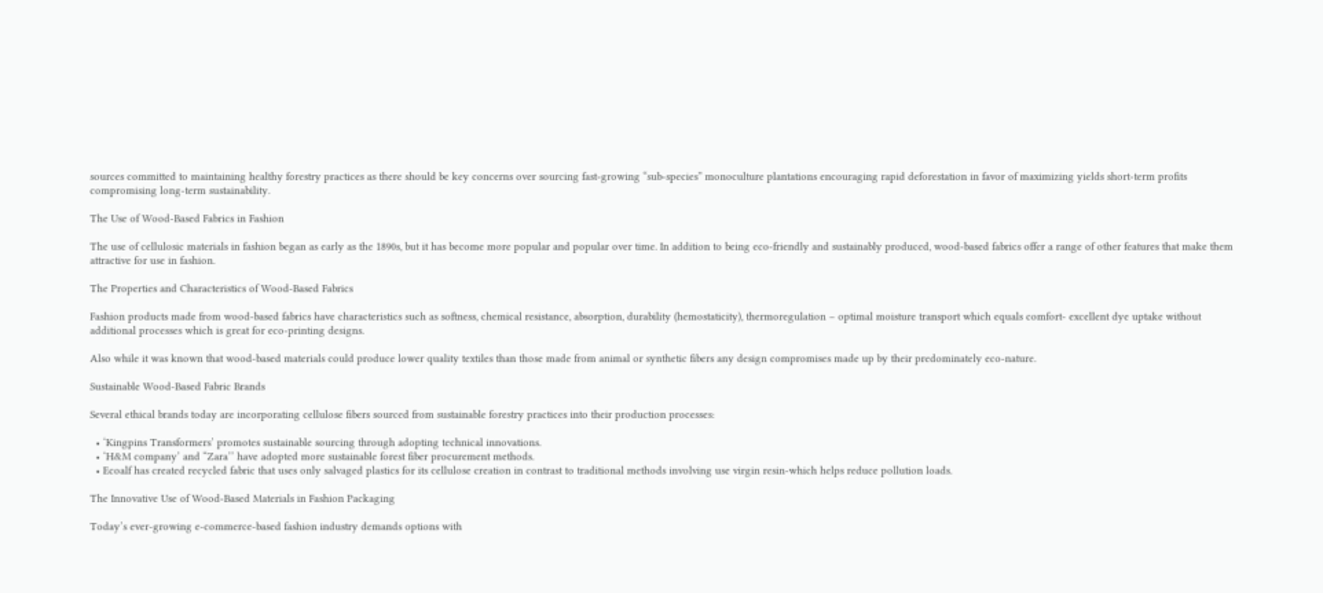sources committed to maintaining healthy forestry practices as there should be key concerns over sourcing fast-growing “sub-species” monoculture plantations encouraging rapid deforestation in favor of maximizing yields short-term profits compromising long-term sustainability.

The Use of Wood-Based Fabrics in Fashion

The use of cellulosic materials in fashion began as early as the 1890s, but it has become more popular and popular over time. In addition to being eco-friendly and sustainably produced, wood-based fabrics offer a range of other features that make them attractive for use in fashion.

The Properties and Characteristics of Wood-Based Fabrics

Fashion products made from wood-based fabrics have characteristics such as softness, chemical resistance, absorption, durability (hemostaticity), thermoregulation – optimal moisture transport which equals comfort- excellent dye uptake without additional processes which is great for eco-printing designs.

Also while it was known that wood-based materials could produce lower quality textiles than those made from animal or synthetic fibers any design compromises made up by their predominately eco-nature.

Sustainable Wood-Based Fabric Brands

Several ethical brands today are incorporating cellulose fibers sourced from sustainable forestry practices into their production processes:

  • ‘Kingpins Transformers’ promotes sustainable sourcing through adopting technical innovations.
  • ‘H&M company’ and “Zara’’ have adopted more sustainable forest fiber procurement methods.
  • Ecoalf has created recycled fabric that uses only salvaged plastics for its cellulose creation in contrast to traditional methods involving use virgin resin-which helps reduce pollution loads.

The Innovative Use of Wood-Based Materials in Fashion Packaging

Today’s ever-growing e-commerce-based fashion industry demands options with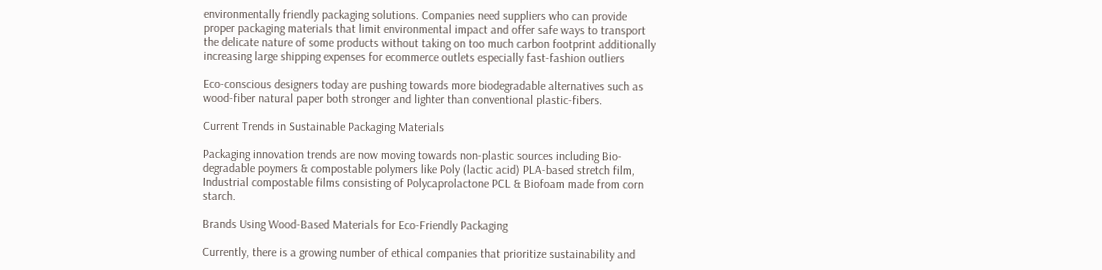environmentally friendly packaging solutions. Companies need suppliers who can provide proper packaging materials that limit environmental impact and offer safe ways to transport the delicate nature of some products without taking on too much carbon footprint additionally increasing large shipping expenses for ecommerce outlets especially fast-fashion outliers

Eco-conscious designers today are pushing towards more biodegradable alternatives such as wood-fiber natural paper both stronger and lighter than conventional plastic-fibers.

Current Trends in Sustainable Packaging Materials

Packaging innovation trends are now moving towards non-plastic sources including Bio-degradable poymers & compostable polymers like Poly (lactic acid) PLA-based stretch film, Industrial compostable films consisting of Polycaprolactone PCL & Biofoam made from corn starch.

Brands Using Wood-Based Materials for Eco-Friendly Packaging

Currently, there is a growing number of ethical companies that prioritize sustainability and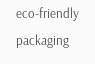eco-friendly packaging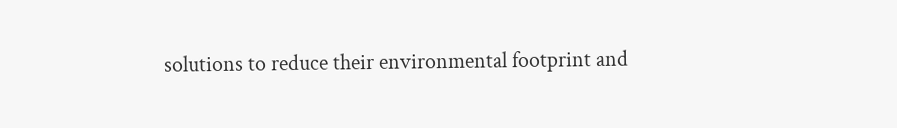solutions to reduce their environmental footprint and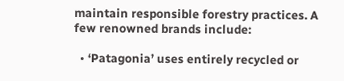maintain responsible forestry practices. A few renowned brands include:

  • ‘Patagonia’ uses entirely recycled or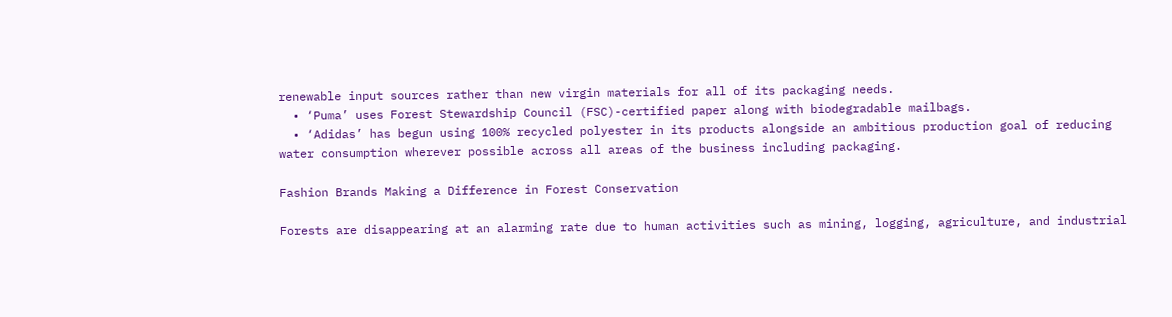renewable input sources rather than new virgin materials for all of its packaging needs.
  • ‘Puma’ uses Forest Stewardship Council (FSC)-certified paper along with biodegradable mailbags.
  • ‘Adidas’ has begun using 100% recycled polyester in its products alongside an ambitious production goal of reducing water consumption wherever possible across all areas of the business including packaging.

Fashion Brands Making a Difference in Forest Conservation

Forests are disappearing at an alarming rate due to human activities such as mining, logging, agriculture, and industrial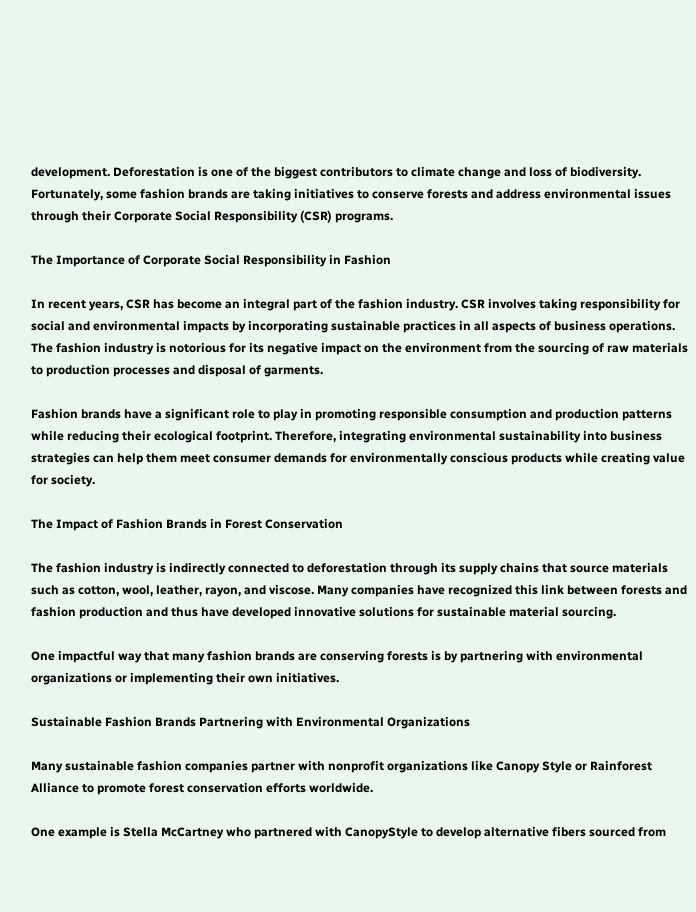development. Deforestation is one of the biggest contributors to climate change and loss of biodiversity. Fortunately, some fashion brands are taking initiatives to conserve forests and address environmental issues through their Corporate Social Responsibility (CSR) programs.

The Importance of Corporate Social Responsibility in Fashion

In recent years, CSR has become an integral part of the fashion industry. CSR involves taking responsibility for social and environmental impacts by incorporating sustainable practices in all aspects of business operations. The fashion industry is notorious for its negative impact on the environment from the sourcing of raw materials to production processes and disposal of garments.

Fashion brands have a significant role to play in promoting responsible consumption and production patterns while reducing their ecological footprint. Therefore, integrating environmental sustainability into business strategies can help them meet consumer demands for environmentally conscious products while creating value for society.

The Impact of Fashion Brands in Forest Conservation

The fashion industry is indirectly connected to deforestation through its supply chains that source materials such as cotton, wool, leather, rayon, and viscose. Many companies have recognized this link between forests and fashion production and thus have developed innovative solutions for sustainable material sourcing.

One impactful way that many fashion brands are conserving forests is by partnering with environmental organizations or implementing their own initiatives.

Sustainable Fashion Brands Partnering with Environmental Organizations

Many sustainable fashion companies partner with nonprofit organizations like Canopy Style or Rainforest Alliance to promote forest conservation efforts worldwide.

One example is Stella McCartney who partnered with CanopyStyle to develop alternative fibers sourced from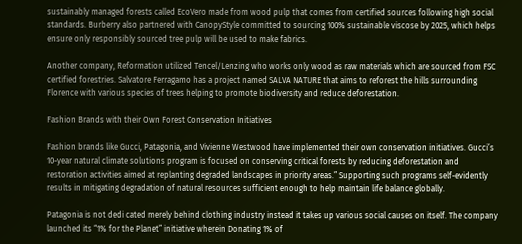sustainably managed forests called EcoVero made from wood pulp that comes from certified sources following high social standards. Burberry also partnered with CanopyStyle committed to sourcing 100% sustainable viscose by 2025, which helps ensure only responsibly sourced tree pulp will be used to make fabrics.

Another company, Reformation utilized Tencel/Lenzing who works only wood as raw materials which are sourced from FSC certified forestries. Salvatore Ferragamo has a project named SALVA NATURE that aims to reforest the hills surrounding Florence with various species of trees helping to promote biodiversity and reduce deforestation.

Fashion Brands with their Own Forest Conservation Initiatives

Fashion brands like Gucci, Patagonia, and Vivienne Westwood have implemented their own conservation initiatives. Gucci’s 10-year natural climate solutions program is focused on conserving critical forests by reducing deforestation and restoration activities aimed at replanting degraded landscapes in priority areas.” Supporting such programs self-evidently results in mitigating degradation of natural resources sufficient enough to help maintain life balance globally.

Patagonia is not dedi cated merely behind clothing industry instead it takes up various social causes on itself. The company launched its “1% for the Planet” initiative wherein Donating 1% of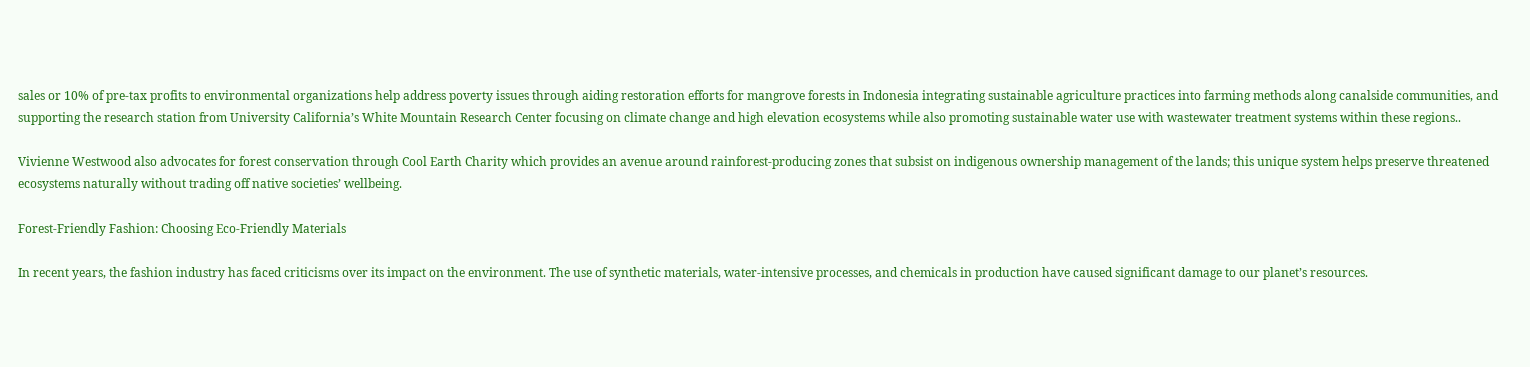sales or 10% of pre-tax profits to environmental organizations help address poverty issues through aiding restoration efforts for mangrove forests in Indonesia integrating sustainable agriculture practices into farming methods along canalside communities, and supporting the research station from University California’s White Mountain Research Center focusing on climate change and high elevation ecosystems while also promoting sustainable water use with wastewater treatment systems within these regions..

Vivienne Westwood also advocates for forest conservation through Cool Earth Charity which provides an avenue around rainforest-producing zones that subsist on indigenous ownership management of the lands; this unique system helps preserve threatened ecosystems naturally without trading off native societies’ wellbeing.

Forest-Friendly Fashion: Choosing Eco-Friendly Materials

In recent years, the fashion industry has faced criticisms over its impact on the environment. The use of synthetic materials, water-intensive processes, and chemicals in production have caused significant damage to our planet’s resources.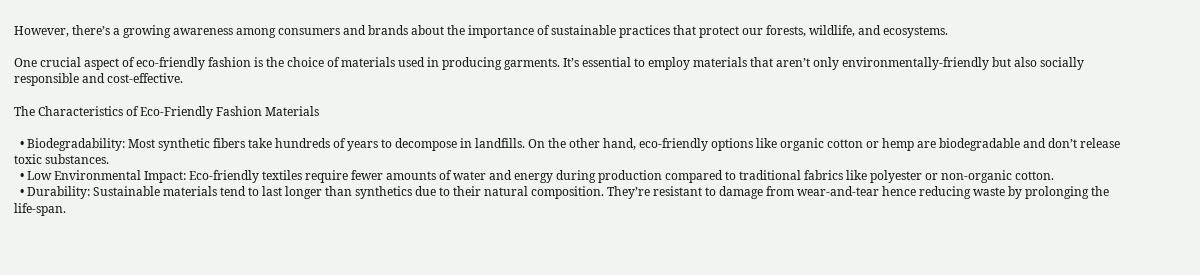However, there’s a growing awareness among consumers and brands about the importance of sustainable practices that protect our forests, wildlife, and ecosystems.

One crucial aspect of eco-friendly fashion is the choice of materials used in producing garments. It’s essential to employ materials that aren’t only environmentally-friendly but also socially responsible and cost-effective.

The Characteristics of Eco-Friendly Fashion Materials

  • Biodegradability: Most synthetic fibers take hundreds of years to decompose in landfills. On the other hand, eco-friendly options like organic cotton or hemp are biodegradable and don’t release toxic substances.
  • Low Environmental Impact: Eco-friendly textiles require fewer amounts of water and energy during production compared to traditional fabrics like polyester or non-organic cotton.
  • Durability: Sustainable materials tend to last longer than synthetics due to their natural composition. They’re resistant to damage from wear-and-tear hence reducing waste by prolonging the life-span.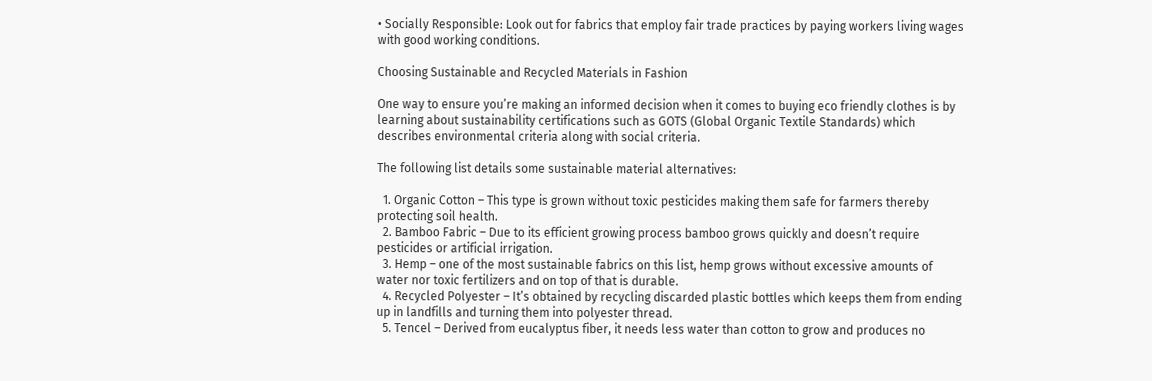• Socially Responsible: Look out for fabrics that employ fair trade practices by paying workers living wages with good working conditions.

Choosing Sustainable and Recycled Materials in Fashion

One way to ensure you’re making an informed decision when it comes to buying eco friendly clothes is by learning about sustainability certifications such as GOTS (Global Organic Textile Standards) which describes environmental criteria along with social criteria.

The following list details some sustainable material alternatives:

  1. Organic Cotton – This type is grown without toxic pesticides making them safe for farmers thereby protecting soil health.
  2. Bamboo Fabric – Due to its efficient growing process bamboo grows quickly and doesn’t require pesticides or artificial irrigation.
  3. Hemp – one of the most sustainable fabrics on this list, hemp grows without excessive amounts of water nor toxic fertilizers and on top of that is durable.
  4. Recycled Polyester – It’s obtained by recycling discarded plastic bottles which keeps them from ending up in landfills and turning them into polyester thread.
  5. Tencel – Derived from eucalyptus fiber, it needs less water than cotton to grow and produces no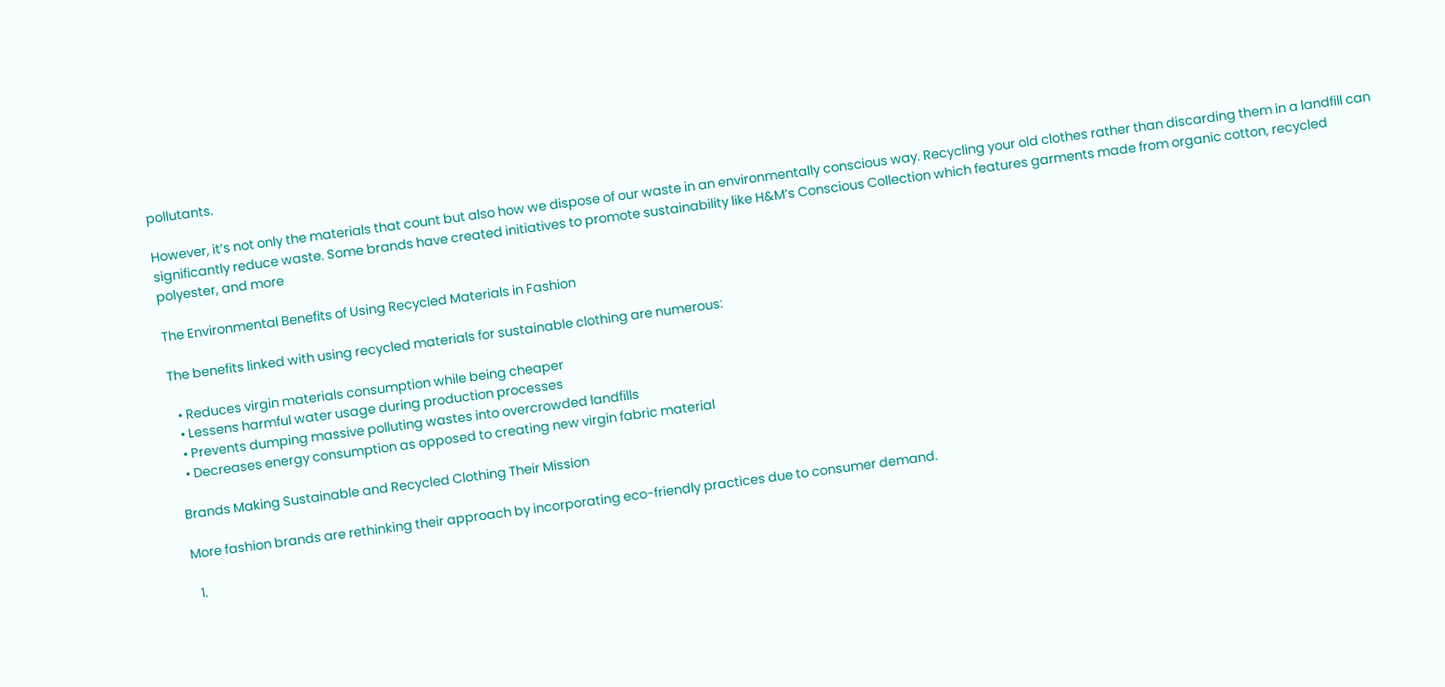pollutants.

However, it’s not only the materials that count but also how we dispose of our waste in an environmentally conscious way. Recycling your old clothes rather than discarding them in a landfill can significantly reduce waste. Some brands have created initiatives to promote sustainability like H&M’s Conscious Collection which features garments made from organic cotton, recycled polyester, and more

The Environmental Benefits of Using Recycled Materials in Fashion

The benefits linked with using recycled materials for sustainable clothing are numerous:

  • Reduces virgin materials consumption while being cheaper
  • Lessens harmful water usage during production processes
  • Prevents dumping massive polluting wastes into overcrowded landfills
  • Decreases energy consumption as opposed to creating new virgin fabric material

Brands Making Sustainable and Recycled Clothing Their Mission

More fashion brands are rethinking their approach by incorporating eco-friendly practices due to consumer demand.

  1.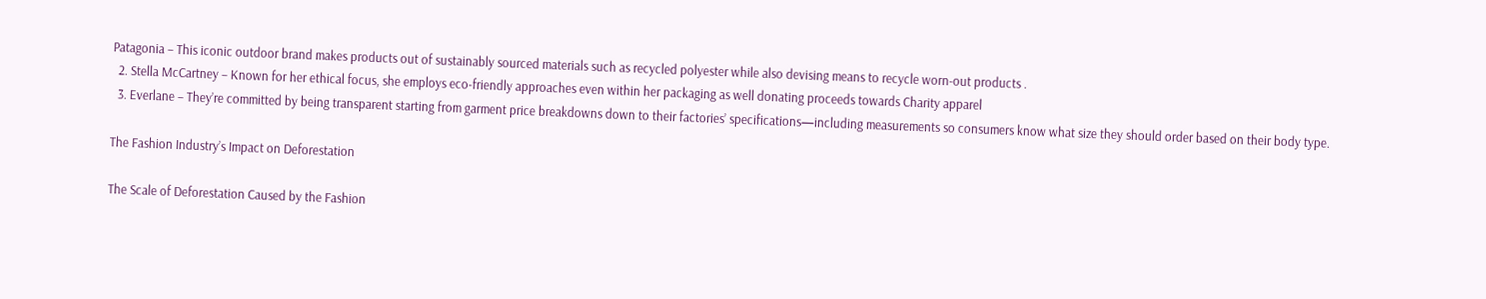Patagonia – This iconic outdoor brand makes products out of sustainably sourced materials such as recycled polyester while also devising means to recycle worn-out products .
  2. Stella McCartney – Known for her ethical focus, she employs eco-friendly approaches even within her packaging as well donating proceeds towards Charity apparel
  3. Everlane – They’re committed by being transparent starting from garment price breakdowns down to their factories’ specifications—including measurements so consumers know what size they should order based on their body type.

The Fashion Industry’s Impact on Deforestation

The Scale of Deforestation Caused by the Fashion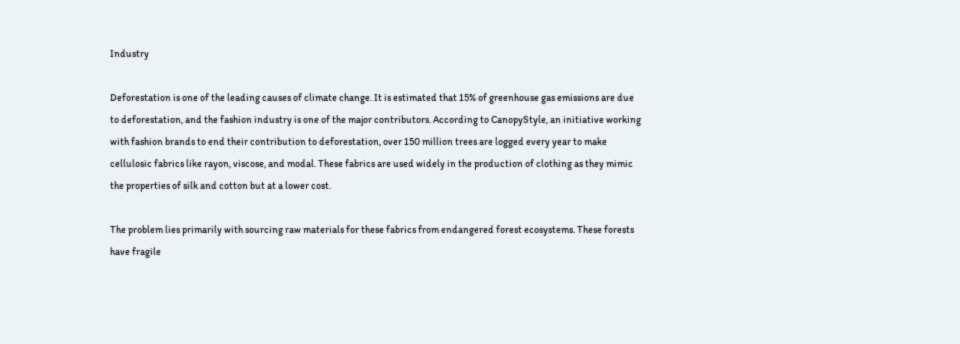Industry

Deforestation is one of the leading causes of climate change. It is estimated that 15% of greenhouse gas emissions are due to deforestation, and the fashion industry is one of the major contributors. According to CanopyStyle, an initiative working with fashion brands to end their contribution to deforestation, over 150 million trees are logged every year to make cellulosic fabrics like rayon, viscose, and modal. These fabrics are used widely in the production of clothing as they mimic the properties of silk and cotton but at a lower cost.

The problem lies primarily with sourcing raw materials for these fabrics from endangered forest ecosystems. These forests have fragile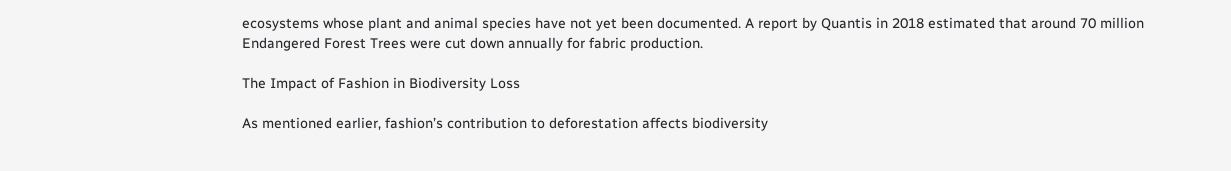ecosystems whose plant and animal species have not yet been documented. A report by Quantis in 2018 estimated that around 70 million Endangered Forest Trees were cut down annually for fabric production.

The Impact of Fashion in Biodiversity Loss

As mentioned earlier, fashion’s contribution to deforestation affects biodiversity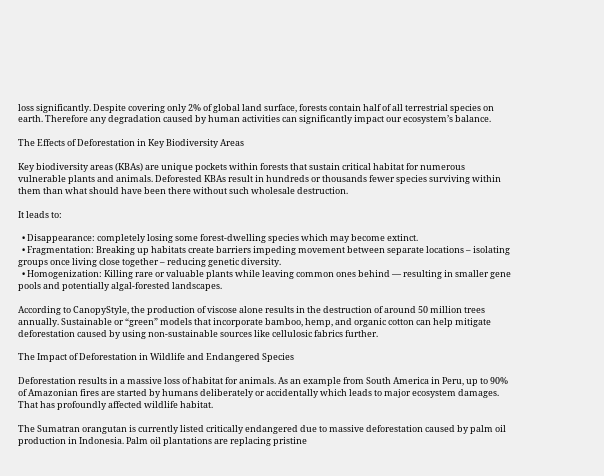loss significantly. Despite covering only 2% of global land surface, forests contain half of all terrestrial species on earth. Therefore any degradation caused by human activities can significantly impact our ecosystem’s balance.

The Effects of Deforestation in Key Biodiversity Areas

Key biodiversity areas (KBAs) are unique pockets within forests that sustain critical habitat for numerous vulnerable plants and animals. Deforested KBAs result in hundreds or thousands fewer species surviving within them than what should have been there without such wholesale destruction.

It leads to:

  • Disappearance: completely losing some forest-dwelling species which may become extinct.
  • Fragmentation: Breaking up habitats create barriers impeding movement between separate locations – isolating groups once living close together – reducing genetic diversity.
  • Homogenization: Killing rare or valuable plants while leaving common ones behind — resulting in smaller gene pools and potentially algal-forested landscapes.

According to CanopyStyle, the production of viscose alone results in the destruction of around 50 million trees annually. Sustainable or “green” models that incorporate bamboo, hemp, and organic cotton can help mitigate deforestation caused by using non-sustainable sources like cellulosic fabrics further.

The Impact of Deforestation in Wildlife and Endangered Species

Deforestation results in a massive loss of habitat for animals. As an example from South America in Peru, up to 90% of Amazonian fires are started by humans deliberately or accidentally which leads to major ecosystem damages. That has profoundly affected wildlife habitat.

The Sumatran orangutan is currently listed critically endangered due to massive deforestation caused by palm oil production in Indonesia. Palm oil plantations are replacing pristine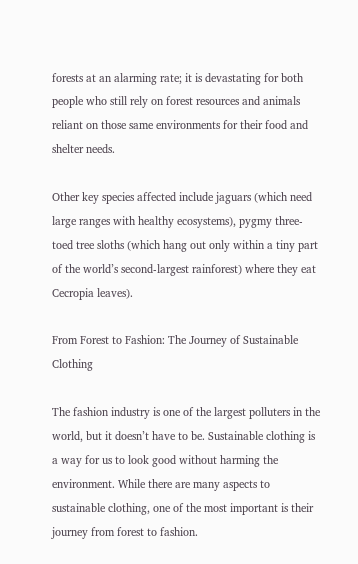forests at an alarming rate; it is devastating for both people who still rely on forest resources and animals reliant on those same environments for their food and shelter needs.

Other key species affected include jaguars (which need large ranges with healthy ecosystems), pygmy three-toed tree sloths (which hang out only within a tiny part of the world’s second-largest rainforest) where they eat Cecropia leaves).

From Forest to Fashion: The Journey of Sustainable Clothing

The fashion industry is one of the largest polluters in the world, but it doesn’t have to be. Sustainable clothing is a way for us to look good without harming the environment. While there are many aspects to sustainable clothing, one of the most important is their journey from forest to fashion.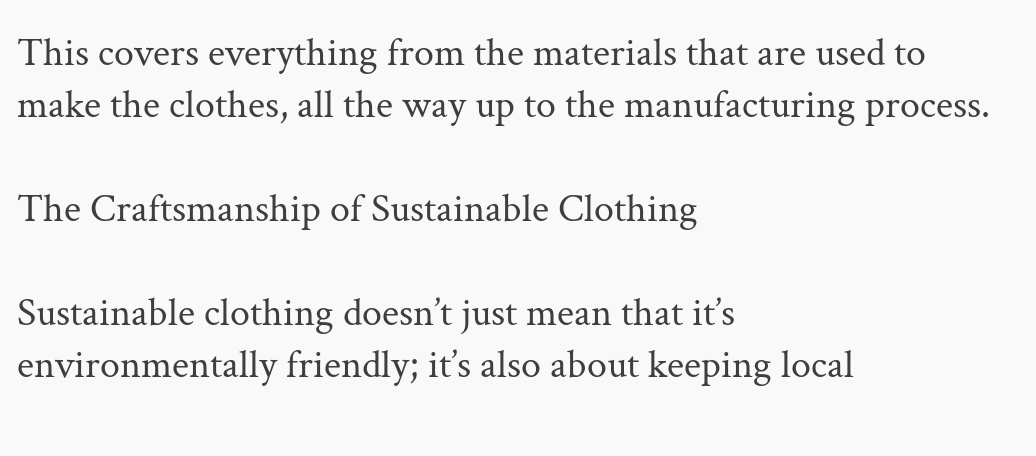This covers everything from the materials that are used to make the clothes, all the way up to the manufacturing process.

The Craftsmanship of Sustainable Clothing

Sustainable clothing doesn’t just mean that it’s environmentally friendly; it’s also about keeping local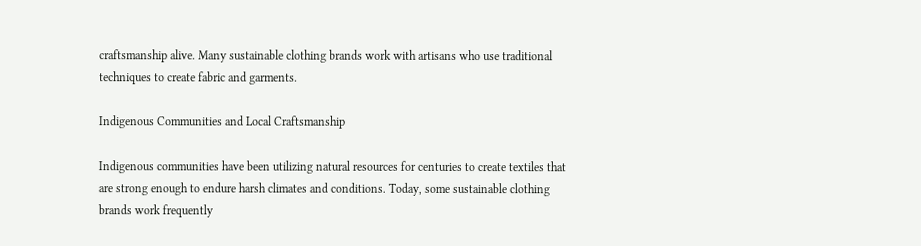craftsmanship alive. Many sustainable clothing brands work with artisans who use traditional techniques to create fabric and garments.

Indigenous Communities and Local Craftsmanship

Indigenous communities have been utilizing natural resources for centuries to create textiles that are strong enough to endure harsh climates and conditions. Today, some sustainable clothing brands work frequently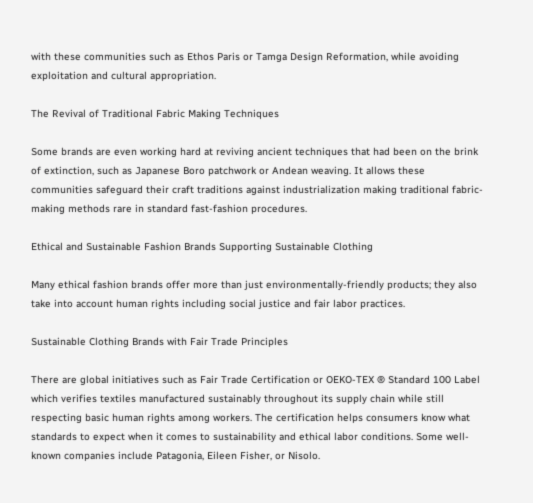with these communities such as Ethos Paris or Tamga Design Reformation, while avoiding exploitation and cultural appropriation.

The Revival of Traditional Fabric Making Techniques

Some brands are even working hard at reviving ancient techniques that had been on the brink of extinction, such as Japanese Boro patchwork or Andean weaving. It allows these communities safeguard their craft traditions against industrialization making traditional fabric-making methods rare in standard fast-fashion procedures.

Ethical and Sustainable Fashion Brands Supporting Sustainable Clothing

Many ethical fashion brands offer more than just environmentally-friendly products; they also take into account human rights including social justice and fair labor practices.

Sustainable Clothing Brands with Fair Trade Principles

There are global initiatives such as Fair Trade Certification or OEKO-TEX ® Standard 100 Label which verifies textiles manufactured sustainably throughout its supply chain while still respecting basic human rights among workers. The certification helps consumers know what standards to expect when it comes to sustainability and ethical labor conditions. Some well-known companies include Patagonia, Eileen Fisher, or Nisolo.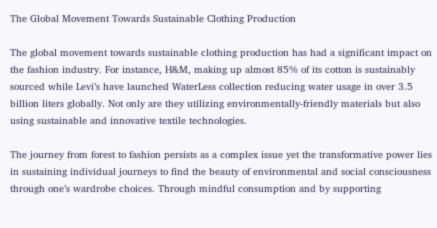The Global Movement Towards Sustainable Clothing Production

The global movement towards sustainable clothing production has had a significant impact on the fashion industry. For instance, H&M, making up almost 85% of its cotton is sustainably sourced while Levi’s have launched WaterLess collection reducing water usage in over 3.5 billion liters globally. Not only are they utilizing environmentally-friendly materials but also using sustainable and innovative textile technologies.

The journey from forest to fashion persists as a complex issue yet the transformative power lies in sustaining individual journeys to find the beauty of environmental and social consciousness through one’s wardrobe choices. Through mindful consumption and by supporting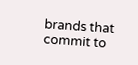brands that commit to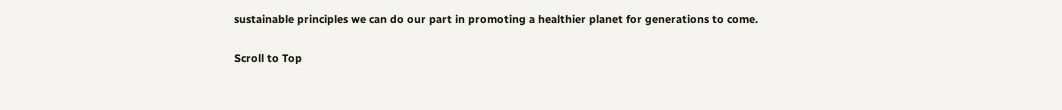sustainable principles we can do our part in promoting a healthier planet for generations to come.

Scroll to Top